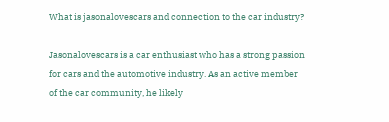What is jasonalovescars and connection to the car industry?

Jasonalovescars is a car enthusiast who has a strong passion for cars and the automotive industry. As an active member of the car community, he likely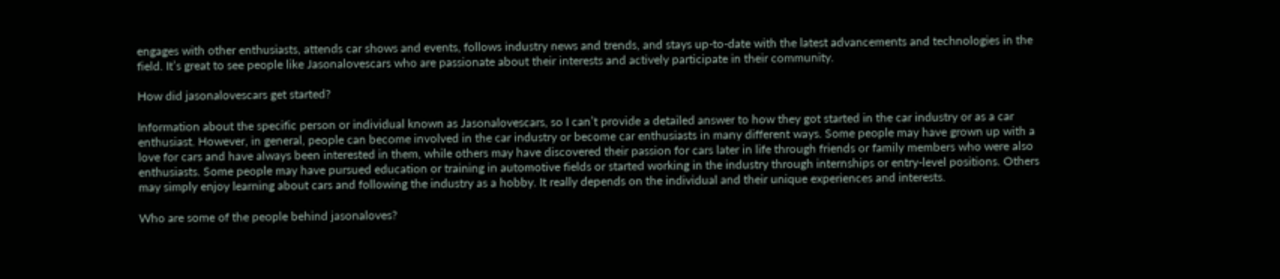engages with other enthusiasts, attends car shows and events, follows industry news and trends, and stays up-to-date with the latest advancements and technologies in the field. It’s great to see people like Jasonalovescars who are passionate about their interests and actively participate in their community.

How did jasonalovescars get started?

Information about the specific person or individual known as Jasonalovescars, so I can’t provide a detailed answer to how they got started in the car industry or as a car enthusiast. However, in general, people can become involved in the car industry or become car enthusiasts in many different ways. Some people may have grown up with a love for cars and have always been interested in them, while others may have discovered their passion for cars later in life through friends or family members who were also enthusiasts. Some people may have pursued education or training in automotive fields or started working in the industry through internships or entry-level positions. Others may simply enjoy learning about cars and following the industry as a hobby. It really depends on the individual and their unique experiences and interests.

Who are some of the people behind jasonaloves?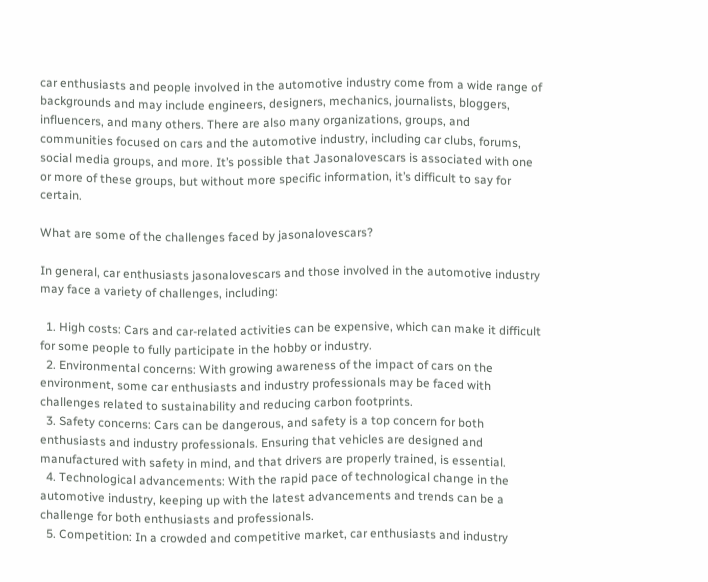car enthusiasts and people involved in the automotive industry come from a wide range of backgrounds and may include engineers, designers, mechanics, journalists, bloggers, influencers, and many others. There are also many organizations, groups, and communities focused on cars and the automotive industry, including car clubs, forums, social media groups, and more. It’s possible that Jasonalovescars is associated with one or more of these groups, but without more specific information, it’s difficult to say for certain.

What are some of the challenges faced by jasonalovescars?

In general, car enthusiasts jasonalovescars and those involved in the automotive industry may face a variety of challenges, including:

  1. High costs: Cars and car-related activities can be expensive, which can make it difficult for some people to fully participate in the hobby or industry.
  2. Environmental concerns: With growing awareness of the impact of cars on the environment, some car enthusiasts and industry professionals may be faced with challenges related to sustainability and reducing carbon footprints.
  3. Safety concerns: Cars can be dangerous, and safety is a top concern for both enthusiasts and industry professionals. Ensuring that vehicles are designed and manufactured with safety in mind, and that drivers are properly trained, is essential.
  4. Technological advancements: With the rapid pace of technological change in the automotive industry, keeping up with the latest advancements and trends can be a challenge for both enthusiasts and professionals.
  5. Competition: In a crowded and competitive market, car enthusiasts and industry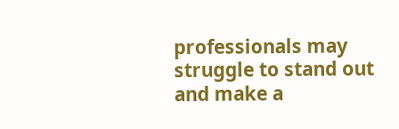professionals may struggle to stand out and make a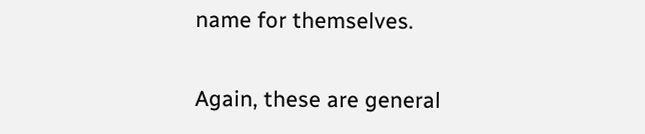name for themselves.

Again, these are general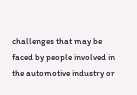challenges that may be faced by people involved in the automotive industry or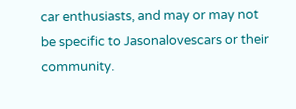car enthusiasts, and may or may not be specific to Jasonalovescars or their community.